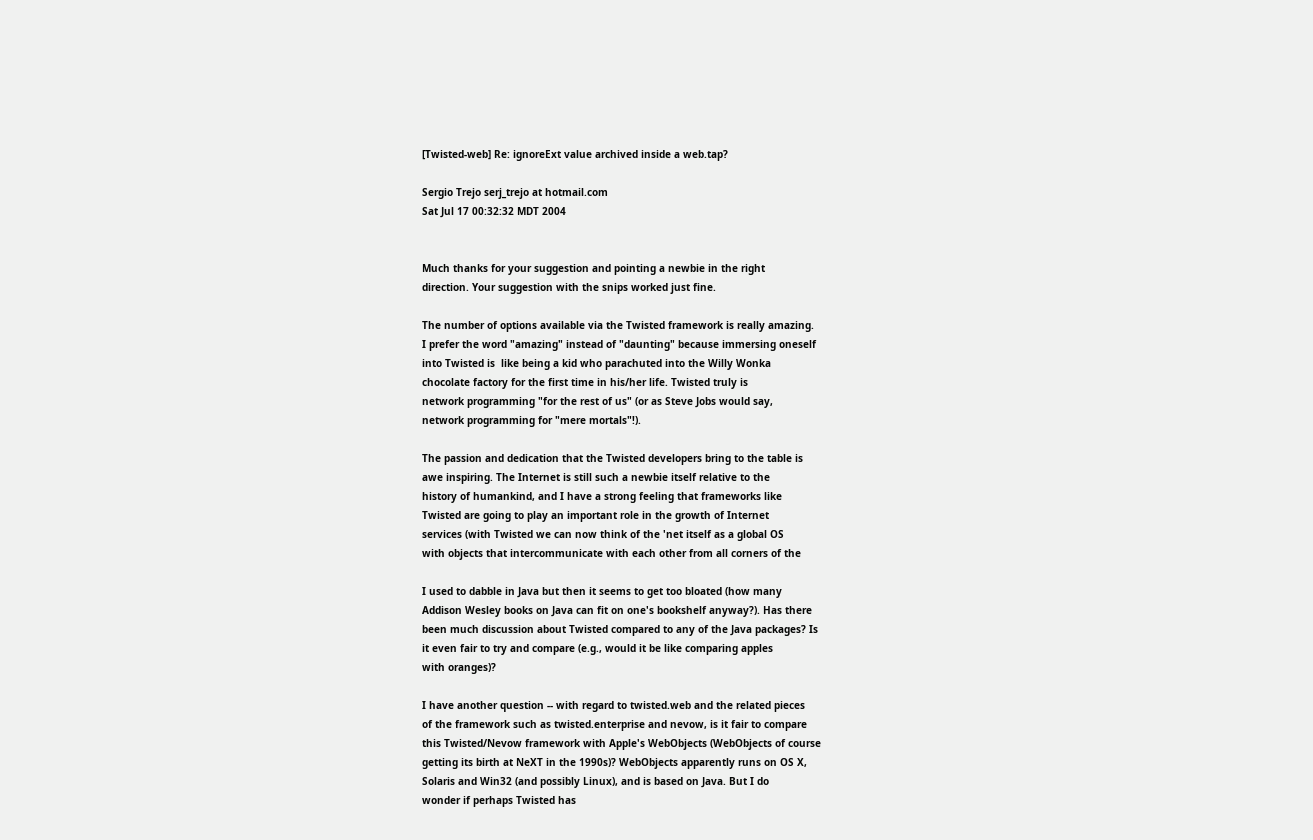[Twisted-web] Re: ignoreExt value archived inside a web.tap?

Sergio Trejo serj_trejo at hotmail.com
Sat Jul 17 00:32:32 MDT 2004


Much thanks for your suggestion and pointing a newbie in the right
direction. Your suggestion with the snips worked just fine.

The number of options available via the Twisted framework is really amazing.
I prefer the word "amazing" instead of "daunting" because immersing oneself
into Twisted is  like being a kid who parachuted into the Willy Wonka
chocolate factory for the first time in his/her life. Twisted truly is
network programming "for the rest of us" (or as Steve Jobs would say,
network programming for "mere mortals"!).

The passion and dedication that the Twisted developers bring to the table is
awe inspiring. The Internet is still such a newbie itself relative to the
history of humankind, and I have a strong feeling that frameworks like
Twisted are going to play an important role in the growth of Internet
services (with Twisted we can now think of the 'net itself as a global OS
with objects that intercommunicate with each other from all corners of the

I used to dabble in Java but then it seems to get too bloated (how many
Addison Wesley books on Java can fit on one's bookshelf anyway?). Has there
been much discussion about Twisted compared to any of the Java packages? Is
it even fair to try and compare (e.g., would it be like comparing apples
with oranges)?

I have another question -- with regard to twisted.web and the related pieces
of the framework such as twisted.enterprise and nevow, is it fair to compare
this Twisted/Nevow framework with Apple's WebObjects (WebObjects of course
getting its birth at NeXT in the 1990s)? WebObjects apparently runs on OS X,
Solaris and Win32 (and possibly Linux), and is based on Java. But I do
wonder if perhaps Twisted has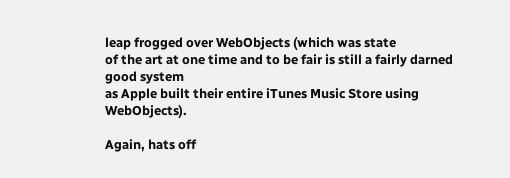leap frogged over WebObjects (which was state
of the art at one time and to be fair is still a fairly darned good system
as Apple built their entire iTunes Music Store using WebObjects).

Again, hats off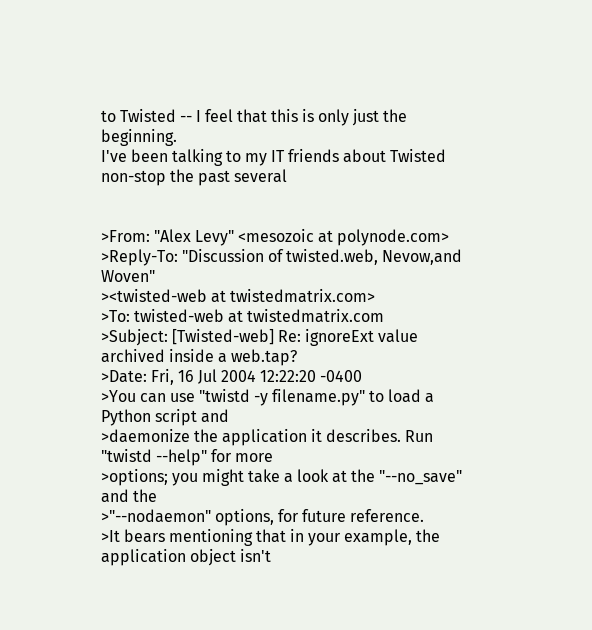to Twisted -- I feel that this is only just the beginning.
I've been talking to my IT friends about Twisted non-stop the past several


>From: "Alex Levy" <mesozoic at polynode.com>
>Reply-To: "Discussion of twisted.web, Nevow,and Woven"
><twisted-web at twistedmatrix.com>
>To: twisted-web at twistedmatrix.com
>Subject: [Twisted-web] Re: ignoreExt value archived inside a web.tap?
>Date: Fri, 16 Jul 2004 12:22:20 -0400
>You can use "twistd -y filename.py" to load a Python script and
>daemonize the application it describes. Run "twistd --help" for more
>options; you might take a look at the "--no_save" and the
>"--nodaemon" options, for future reference.
>It bears mentioning that in your example, the application object isn't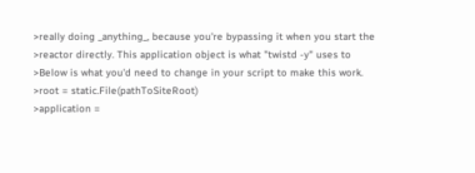>really doing _anything_, because you're bypassing it when you start the
>reactor directly. This application object is what "twistd -y" uses to
>Below is what you'd need to change in your script to make this work.
>root = static.File(pathToSiteRoot)
>application =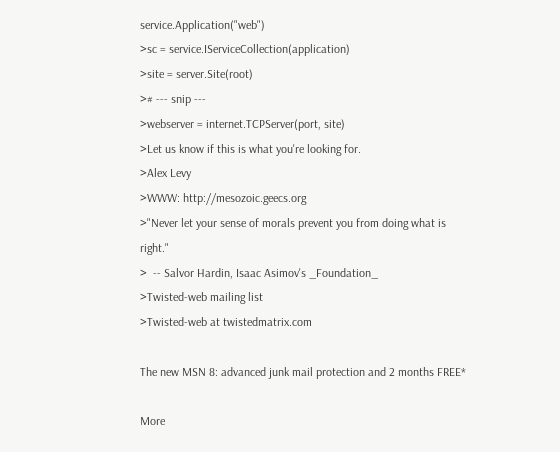service.Application("web")
>sc = service.IServiceCollection(application)
>site = server.Site(root)
># --- snip ---
>webserver = internet.TCPServer(port, site)
>Let us know if this is what you're looking for.
>Alex Levy
>WWW: http://mesozoic.geecs.org
>"Never let your sense of morals prevent you from doing what is right."
>  -- Salvor Hardin, Isaac Asimov's _Foundation_
>Twisted-web mailing list
>Twisted-web at twistedmatrix.com

The new MSN 8: advanced junk mail protection and 2 months FREE*

More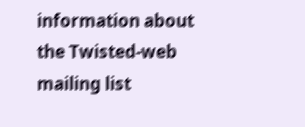information about the Twisted-web mailing list